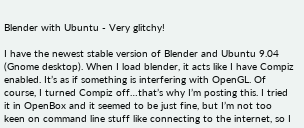Blender with Ubuntu - Very glitchy!

I have the newest stable version of Blender and Ubuntu 9.04 (Gnome desktop). When I load blender, it acts like I have Compiz enabled. It’s as if something is interfering with OpenGL. Of course, I turned Compiz off…that’s why I’m posting this. I tried it in OpenBox and it seemed to be just fine, but I’m not too keen on command line stuff like connecting to the internet, so I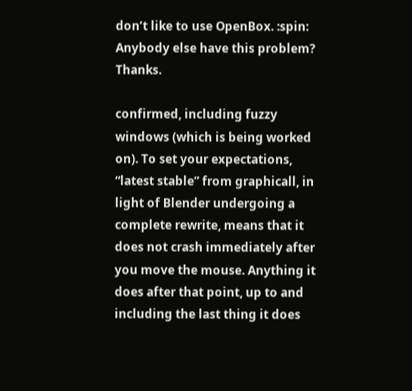don’t like to use OpenBox. :spin: Anybody else have this problem? Thanks.

confirmed, including fuzzy windows (which is being worked on). To set your expectations, “latest stable” from graphicall, in light of Blender undergoing a complete rewrite, means that it does not crash immediately after you move the mouse. Anything it does after that point, up to and including the last thing it does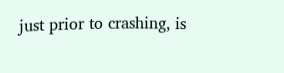just prior to crashing, is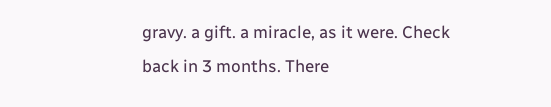gravy. a gift. a miracle, as it were. Check back in 3 months. There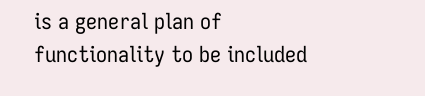is a general plan of functionality to be included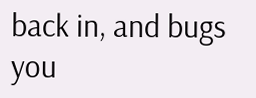back in, and bugs you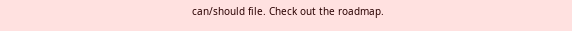can/should file. Check out the roadmap.